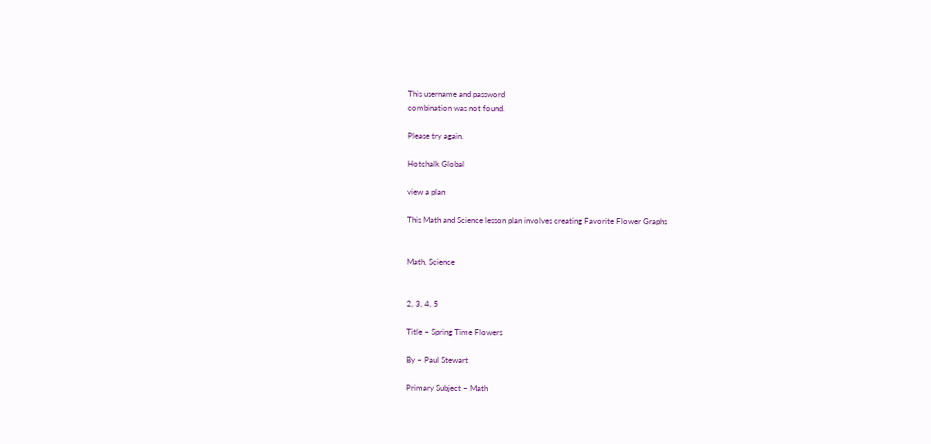This username and password
combination was not found.

Please try again.

Hotchalk Global

view a plan

This Math and Science lesson plan involves creating Favorite Flower Graphs


Math, Science


2, 3, 4, 5

Title – Spring Time Flowers

By – Paul Stewart

Primary Subject – Math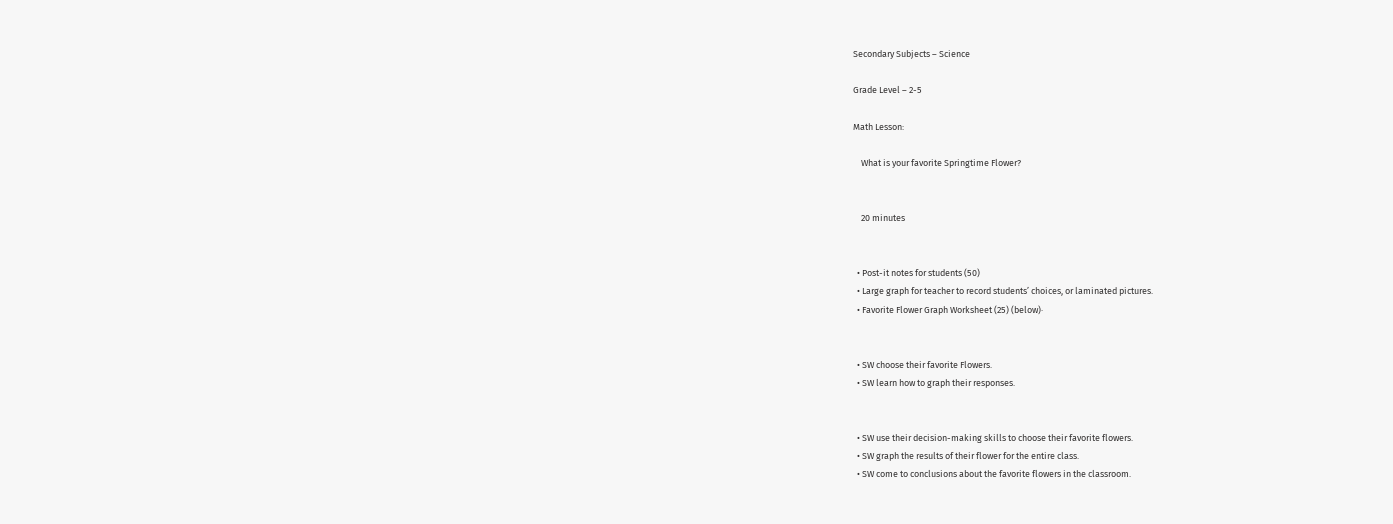Secondary Subjects – Science

Grade Level – 2-5

Math Lesson:

    What is your favorite Springtime Flower?


    20 minutes


  • Post-it notes for students (50)
  • Large graph for teacher to record students’ choices, or laminated pictures.
  • Favorite Flower Graph Worksheet (25) (below)·


  • SW choose their favorite Flowers.
  • SW learn how to graph their responses.


  • SW use their decision-making skills to choose their favorite flowers.
  • SW graph the results of their flower for the entire class.
  • SW come to conclusions about the favorite flowers in the classroom.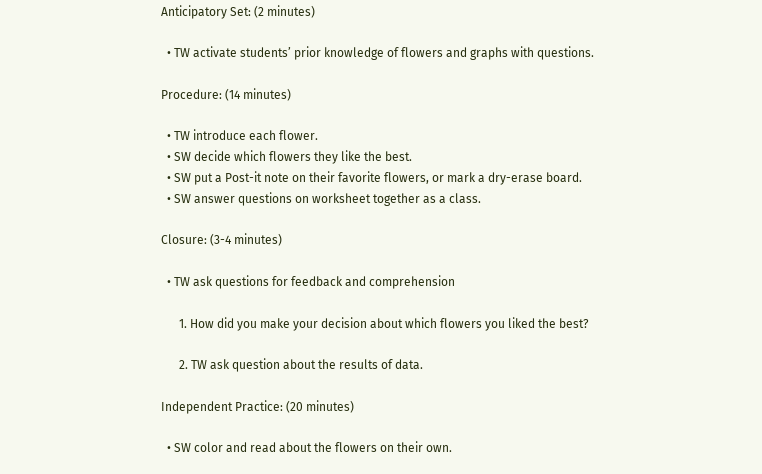Anticipatory Set: (2 minutes)

  • TW activate students’ prior knowledge of flowers and graphs with questions.

Procedure: (14 minutes)

  • TW introduce each flower.
  • SW decide which flowers they like the best.
  • SW put a Post-it note on their favorite flowers, or mark a dry-erase board.
  • SW answer questions on worksheet together as a class.

Closure: (3-4 minutes)

  • TW ask questions for feedback and comprehension

      1. How did you make your decision about which flowers you liked the best?

      2. TW ask question about the results of data.

Independent Practice: (20 minutes)

  • SW color and read about the flowers on their own.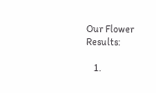Our Flower Results:

    1.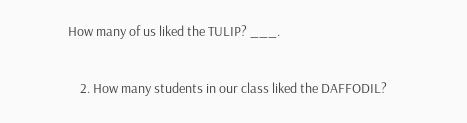How many of us liked the TULIP? ___.

    2. How many students in our class liked the DAFFODIL?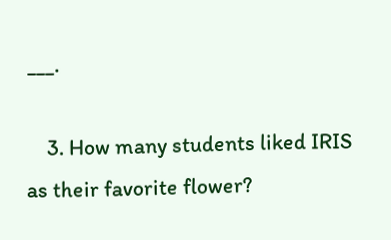___.

    3. How many students liked IRIS as their favorite flower?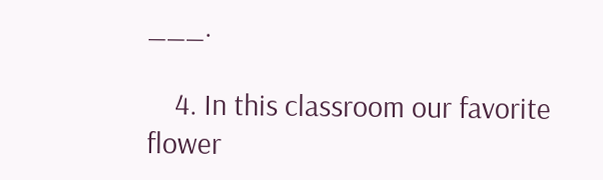___.

    4. In this classroom our favorite flower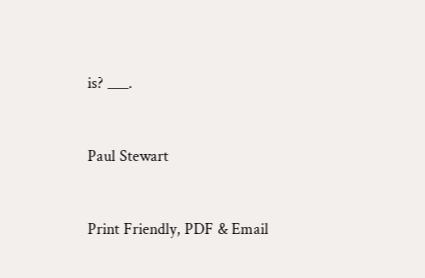is? ___.


Paul Stewart


Print Friendly, PDF & Email